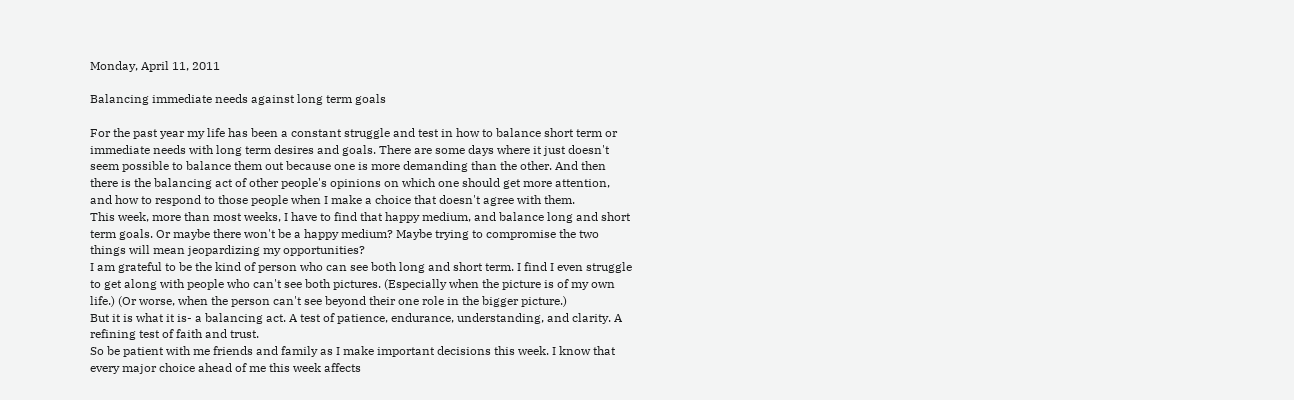Monday, April 11, 2011

Balancing immediate needs against long term goals

For the past year my life has been a constant struggle and test in how to balance short term or immediate needs with long term desires and goals. There are some days where it just doesn't seem possible to balance them out because one is more demanding than the other. And then there is the balancing act of other people's opinions on which one should get more attention, and how to respond to those people when I make a choice that doesn't agree with them.
This week, more than most weeks, I have to find that happy medium, and balance long and short term goals. Or maybe there won't be a happy medium? Maybe trying to compromise the two things will mean jeopardizing my opportunities?
I am grateful to be the kind of person who can see both long and short term. I find I even struggle to get along with people who can't see both pictures. (Especially when the picture is of my own life.) (Or worse, when the person can't see beyond their one role in the bigger picture.)
But it is what it is- a balancing act. A test of patience, endurance, understanding, and clarity. A refining test of faith and trust.
So be patient with me friends and family as I make important decisions this week. I know that every major choice ahead of me this week affects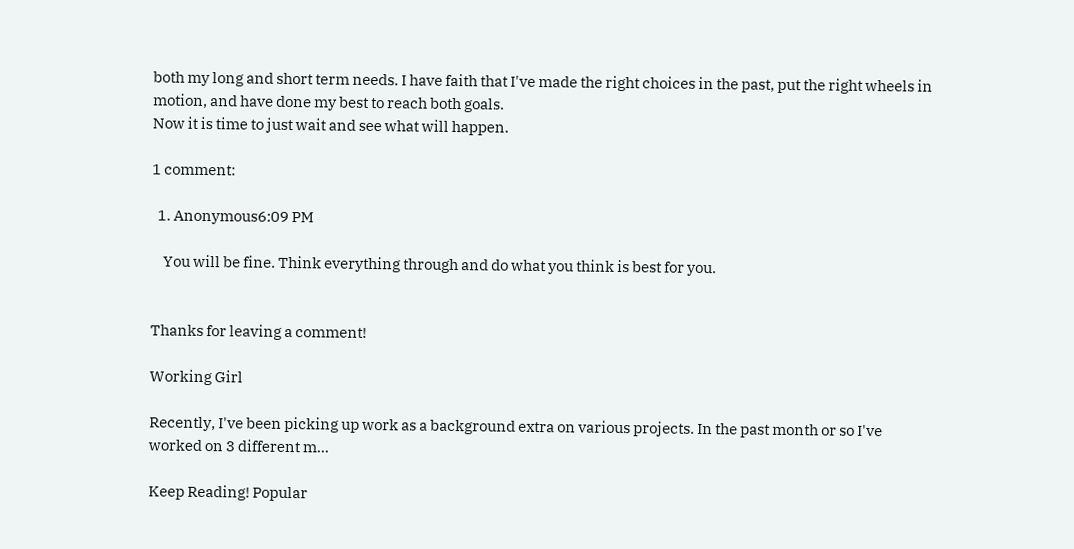both my long and short term needs. I have faith that I've made the right choices in the past, put the right wheels in motion, and have done my best to reach both goals.
Now it is time to just wait and see what will happen.

1 comment:

  1. Anonymous6:09 PM

    You will be fine. Think everything through and do what you think is best for you.


Thanks for leaving a comment!

Working Girl

Recently, I've been picking up work as a background extra on various projects. In the past month or so I've worked on 3 different m...

Keep Reading! Popular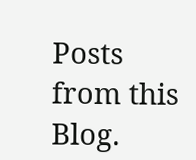Posts from this Blog.